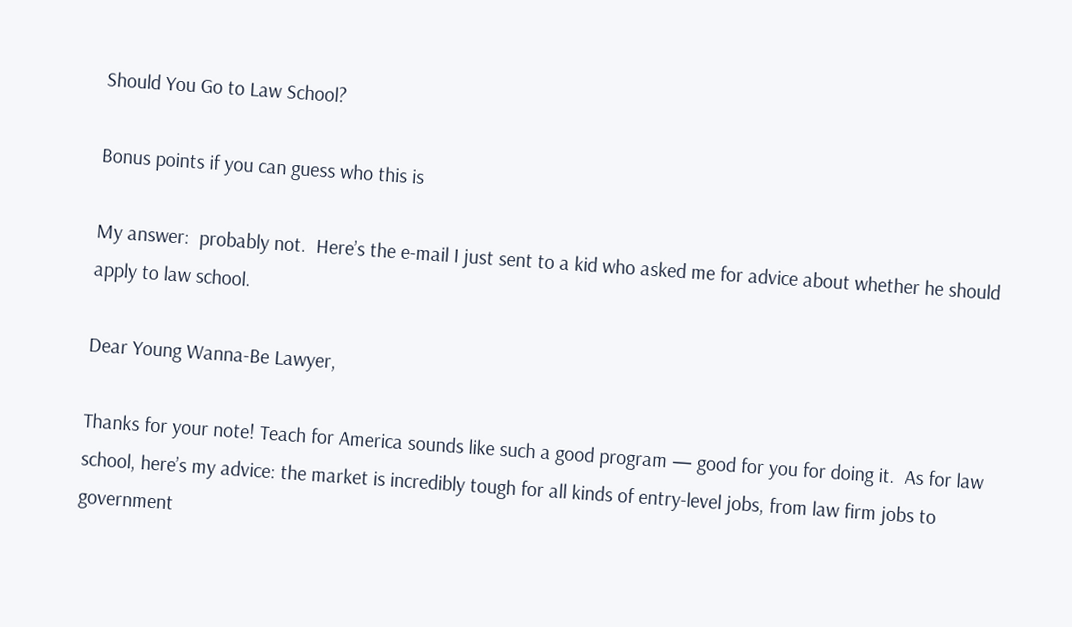Should You Go to Law School?

Bonus points if you can guess who this is

My answer:  probably not.  Here’s the e-mail I just sent to a kid who asked me for advice about whether he should apply to law school.

Dear Young Wanna-Be Lawyer,

Thanks for your note! Teach for America sounds like such a good program — good for you for doing it.  As for law school, here’s my advice: the market is incredibly tough for all kinds of entry-level jobs, from law firm jobs to government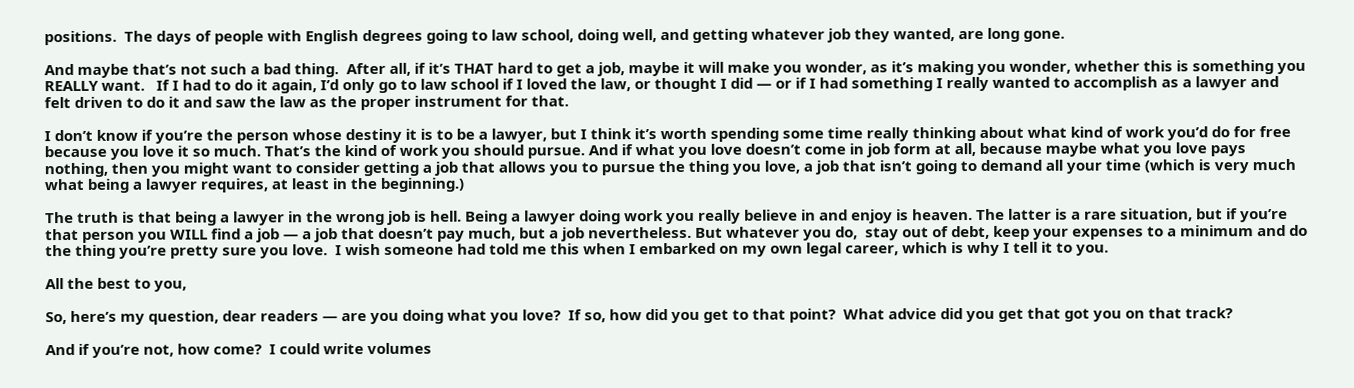positions.  The days of people with English degrees going to law school, doing well, and getting whatever job they wanted, are long gone.

And maybe that’s not such a bad thing.  After all, if it’s THAT hard to get a job, maybe it will make you wonder, as it’s making you wonder, whether this is something you REALLY want.   If I had to do it again, I’d only go to law school if I loved the law, or thought I did — or if I had something I really wanted to accomplish as a lawyer and felt driven to do it and saw the law as the proper instrument for that.

I don’t know if you’re the person whose destiny it is to be a lawyer, but I think it’s worth spending some time really thinking about what kind of work you’d do for free because you love it so much. That’s the kind of work you should pursue. And if what you love doesn’t come in job form at all, because maybe what you love pays nothing, then you might want to consider getting a job that allows you to pursue the thing you love, a job that isn’t going to demand all your time (which is very much what being a lawyer requires, at least in the beginning.)

The truth is that being a lawyer in the wrong job is hell. Being a lawyer doing work you really believe in and enjoy is heaven. The latter is a rare situation, but if you’re that person you WILL find a job — a job that doesn’t pay much, but a job nevertheless. But whatever you do,  stay out of debt, keep your expenses to a minimum and do the thing you’re pretty sure you love.  I wish someone had told me this when I embarked on my own legal career, which is why I tell it to you.

All the best to you,

So, here’s my question, dear readers — are you doing what you love?  If so, how did you get to that point?  What advice did you get that got you on that track?

And if you’re not, how come?  I could write volumes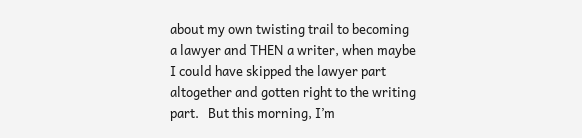about my own twisting trail to becoming a lawyer and THEN a writer, when maybe I could have skipped the lawyer part altogether and gotten right to the writing part.   But this morning, I’m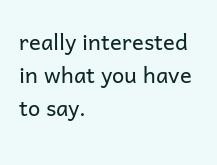really interested in what you have to say.